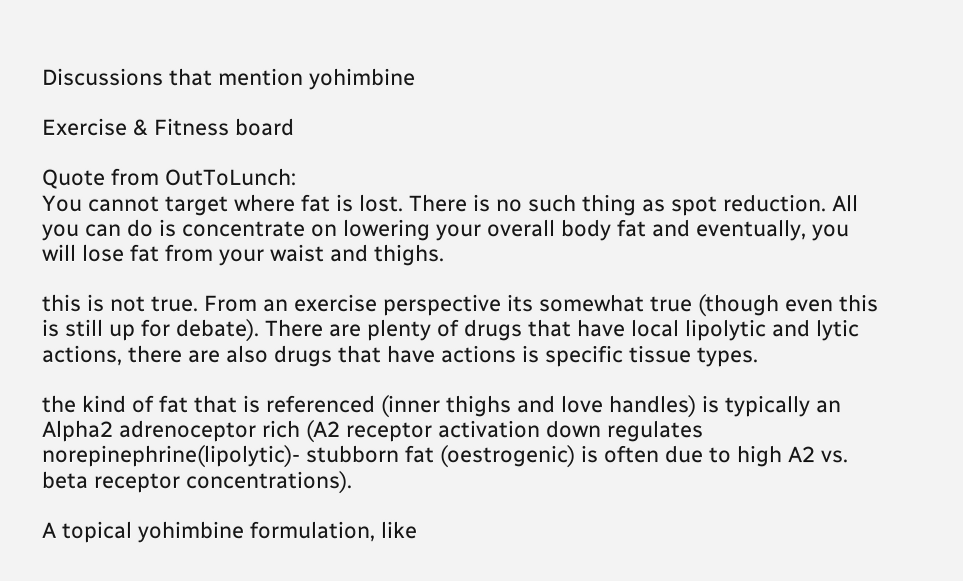Discussions that mention yohimbine

Exercise & Fitness board

Quote from OutToLunch:
You cannot target where fat is lost. There is no such thing as spot reduction. All you can do is concentrate on lowering your overall body fat and eventually, you will lose fat from your waist and thighs.

this is not true. From an exercise perspective its somewhat true (though even this is still up for debate). There are plenty of drugs that have local lipolytic and lytic actions, there are also drugs that have actions is specific tissue types.

the kind of fat that is referenced (inner thighs and love handles) is typically an Alpha2 adrenoceptor rich (A2 receptor activation down regulates norepinephrine(lipolytic)- stubborn fat (oestrogenic) is often due to high A2 vs. beta receptor concentrations).

A topical yohimbine formulation, like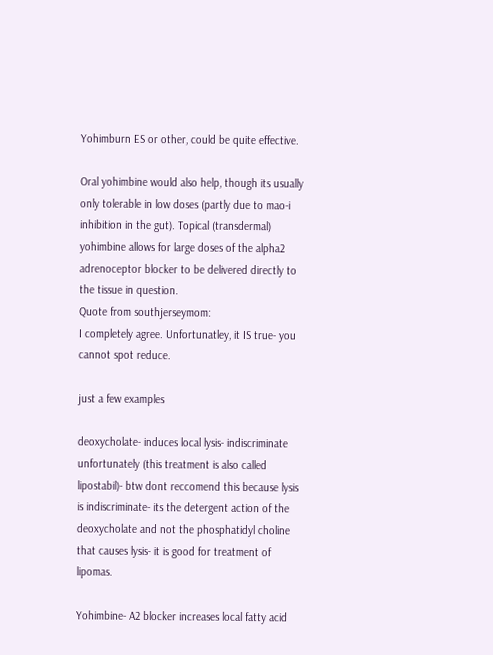Yohimburn ES or other, could be quite effective.

Oral yohimbine would also help, though its usually only tolerable in low doses (partly due to mao-i inhibition in the gut). Topical (transdermal) yohimbine allows for large doses of the alpha2 adrenoceptor blocker to be delivered directly to the tissue in question.
Quote from southjerseymom:
I completely agree. Unfortunatley, it IS true- you cannot spot reduce.

just a few examples

deoxycholate- induces local lysis- indiscriminate unfortunately (this treatment is also called lipostabil)- btw dont reccomend this because lysis is indiscriminate- its the detergent action of the deoxycholate and not the phosphatidyl choline that causes lysis- it is good for treatment of lipomas.

Yohimbine- A2 blocker increases local fatty acid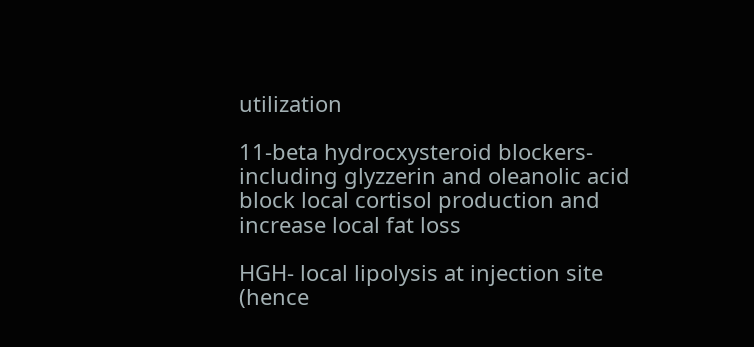utilization

11-beta hydrocxysteroid blockers- including glyzzerin and oleanolic acid block local cortisol production and increase local fat loss

HGH- local lipolysis at injection site (hence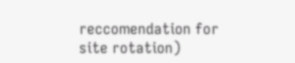reccomendation for site rotation)